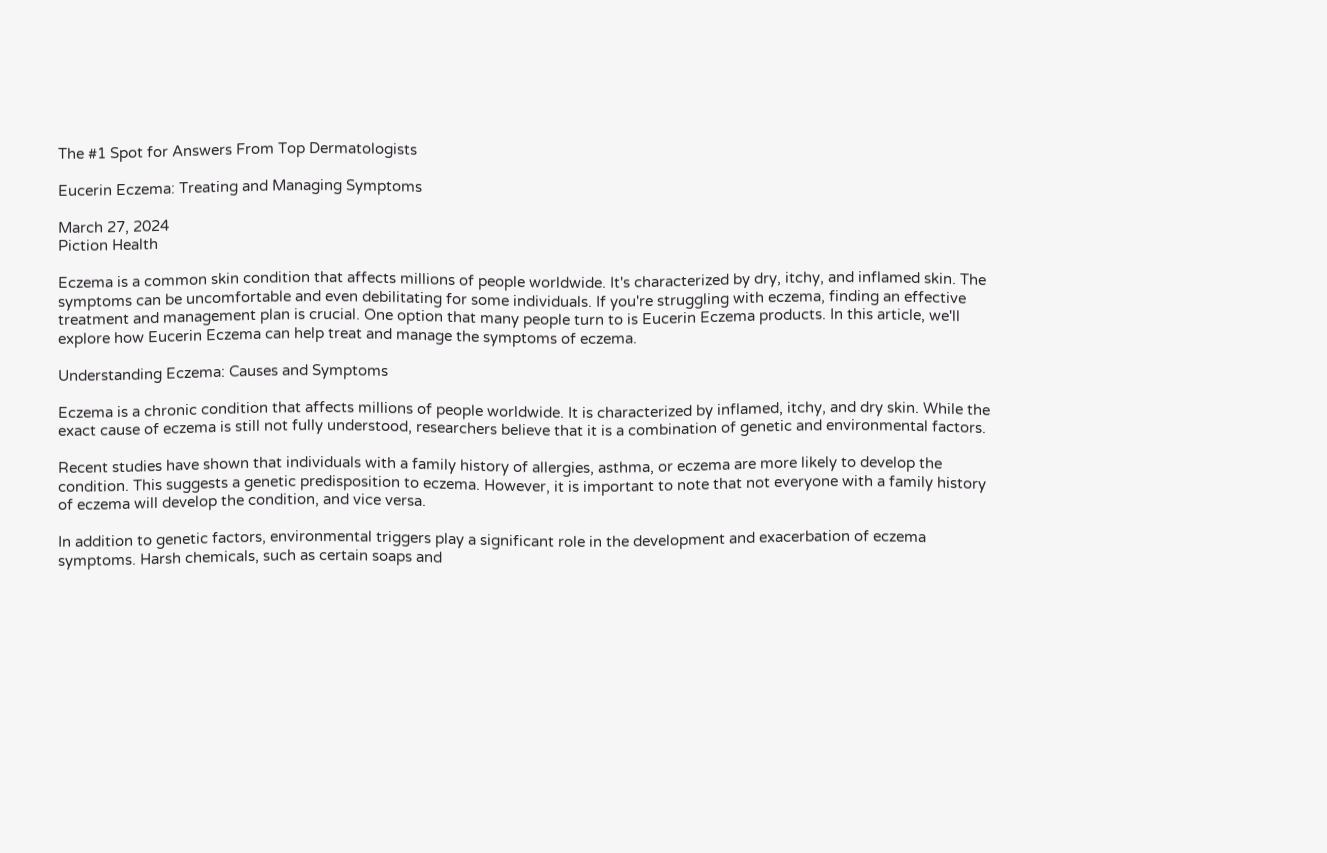The #1 Spot for Answers From Top Dermatologists

Eucerin Eczema: Treating and Managing Symptoms

March 27, 2024
Piction Health

Eczema is a common skin condition that affects millions of people worldwide. It's characterized by dry, itchy, and inflamed skin. The symptoms can be uncomfortable and even debilitating for some individuals. If you're struggling with eczema, finding an effective treatment and management plan is crucial. One option that many people turn to is Eucerin Eczema products. In this article, we'll explore how Eucerin Eczema can help treat and manage the symptoms of eczema.

Understanding Eczema: Causes and Symptoms

Eczema is a chronic condition that affects millions of people worldwide. It is characterized by inflamed, itchy, and dry skin. While the exact cause of eczema is still not fully understood, researchers believe that it is a combination of genetic and environmental factors.

Recent studies have shown that individuals with a family history of allergies, asthma, or eczema are more likely to develop the condition. This suggests a genetic predisposition to eczema. However, it is important to note that not everyone with a family history of eczema will develop the condition, and vice versa.

In addition to genetic factors, environmental triggers play a significant role in the development and exacerbation of eczema symptoms. Harsh chemicals, such as certain soaps and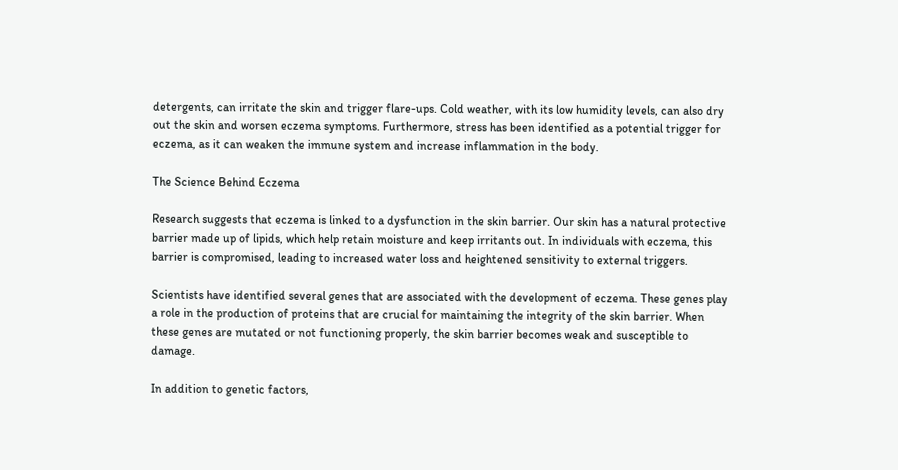detergents, can irritate the skin and trigger flare-ups. Cold weather, with its low humidity levels, can also dry out the skin and worsen eczema symptoms. Furthermore, stress has been identified as a potential trigger for eczema, as it can weaken the immune system and increase inflammation in the body.

The Science Behind Eczema

Research suggests that eczema is linked to a dysfunction in the skin barrier. Our skin has a natural protective barrier made up of lipids, which help retain moisture and keep irritants out. In individuals with eczema, this barrier is compromised, leading to increased water loss and heightened sensitivity to external triggers.

Scientists have identified several genes that are associated with the development of eczema. These genes play a role in the production of proteins that are crucial for maintaining the integrity of the skin barrier. When these genes are mutated or not functioning properly, the skin barrier becomes weak and susceptible to damage.

In addition to genetic factors,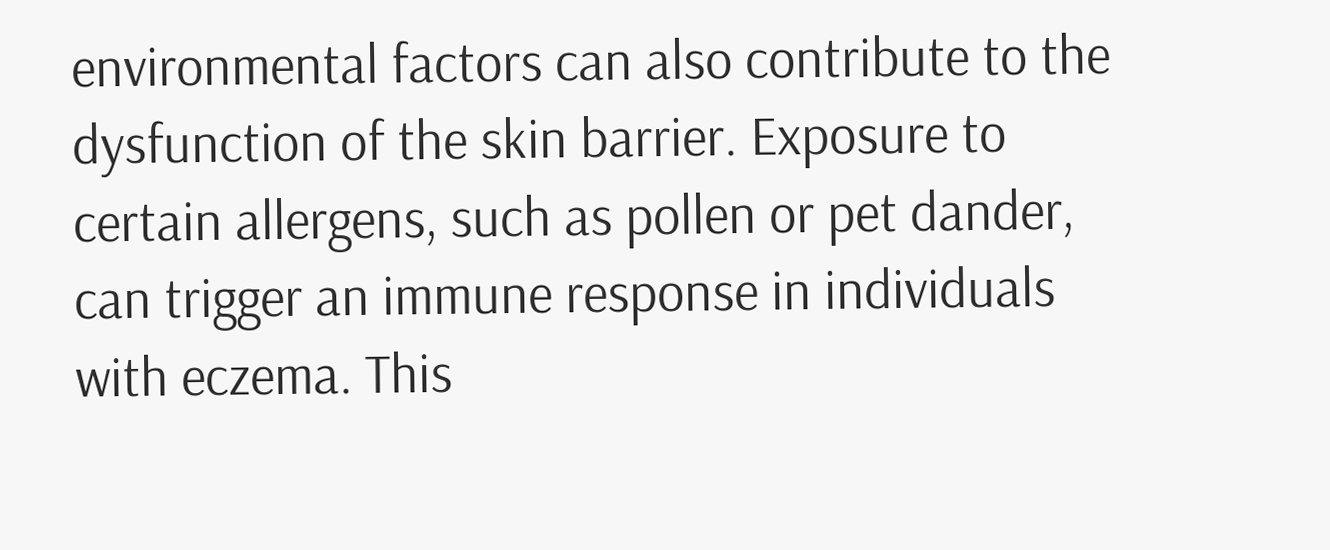environmental factors can also contribute to the dysfunction of the skin barrier. Exposure to certain allergens, such as pollen or pet dander, can trigger an immune response in individuals with eczema. This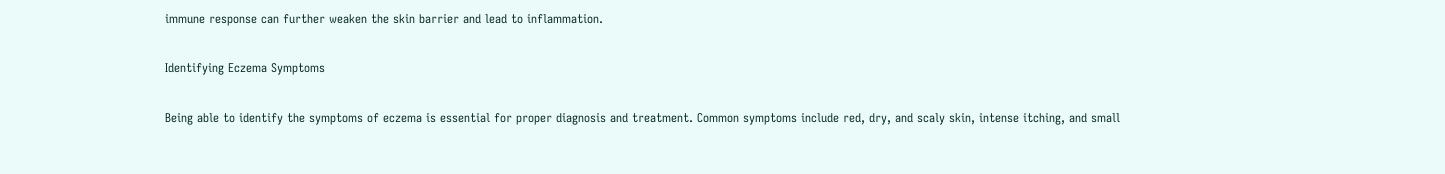immune response can further weaken the skin barrier and lead to inflammation.

Identifying Eczema Symptoms

Being able to identify the symptoms of eczema is essential for proper diagnosis and treatment. Common symptoms include red, dry, and scaly skin, intense itching, and small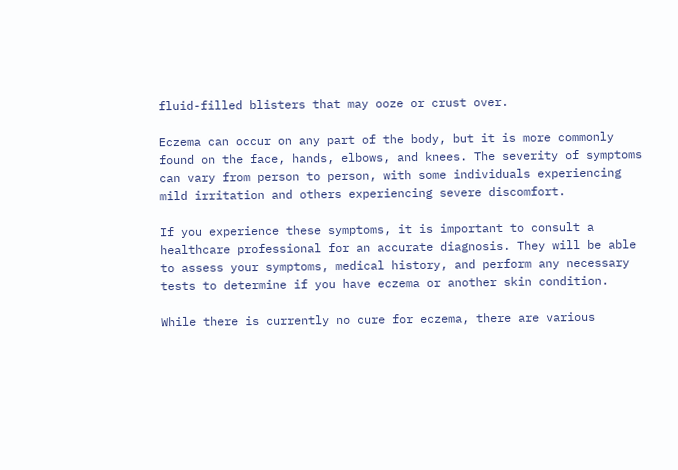fluid-filled blisters that may ooze or crust over.

Eczema can occur on any part of the body, but it is more commonly found on the face, hands, elbows, and knees. The severity of symptoms can vary from person to person, with some individuals experiencing mild irritation and others experiencing severe discomfort.

If you experience these symptoms, it is important to consult a healthcare professional for an accurate diagnosis. They will be able to assess your symptoms, medical history, and perform any necessary tests to determine if you have eczema or another skin condition.

While there is currently no cure for eczema, there are various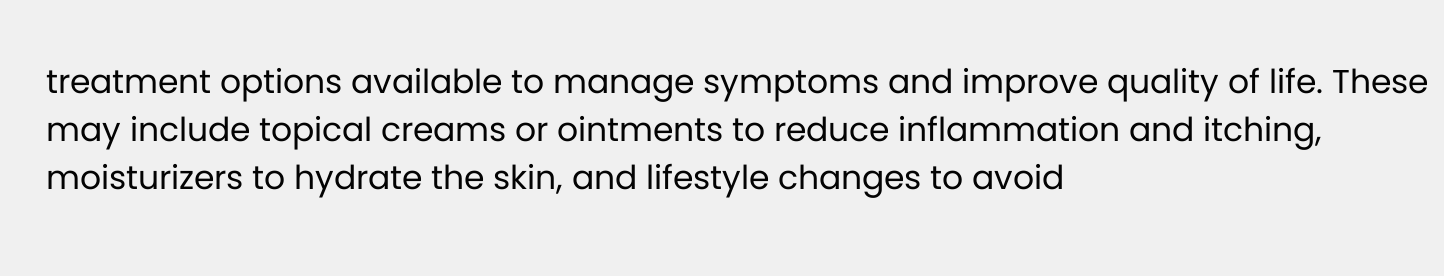treatment options available to manage symptoms and improve quality of life. These may include topical creams or ointments to reduce inflammation and itching, moisturizers to hydrate the skin, and lifestyle changes to avoid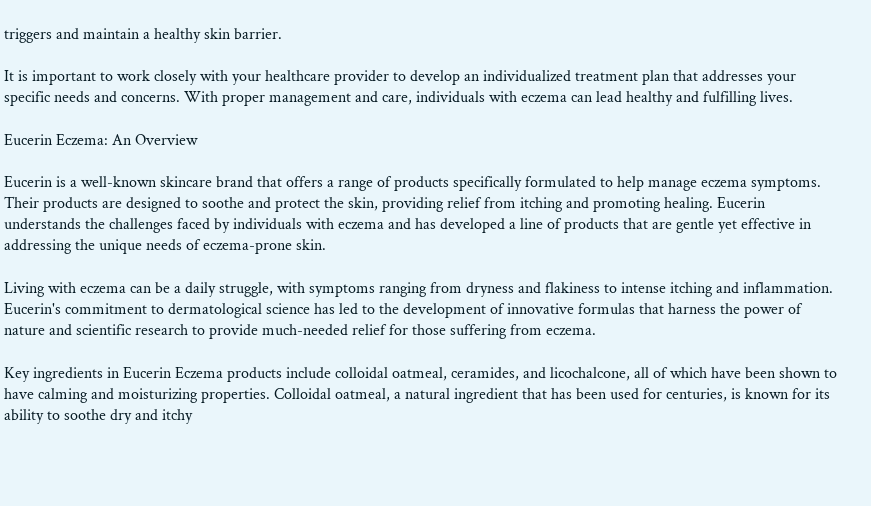triggers and maintain a healthy skin barrier.

It is important to work closely with your healthcare provider to develop an individualized treatment plan that addresses your specific needs and concerns. With proper management and care, individuals with eczema can lead healthy and fulfilling lives.

Eucerin Eczema: An Overview

Eucerin is a well-known skincare brand that offers a range of products specifically formulated to help manage eczema symptoms. Their products are designed to soothe and protect the skin, providing relief from itching and promoting healing. Eucerin understands the challenges faced by individuals with eczema and has developed a line of products that are gentle yet effective in addressing the unique needs of eczema-prone skin.

Living with eczema can be a daily struggle, with symptoms ranging from dryness and flakiness to intense itching and inflammation. Eucerin's commitment to dermatological science has led to the development of innovative formulas that harness the power of nature and scientific research to provide much-needed relief for those suffering from eczema.

Key ingredients in Eucerin Eczema products include colloidal oatmeal, ceramides, and licochalcone, all of which have been shown to have calming and moisturizing properties. Colloidal oatmeal, a natural ingredient that has been used for centuries, is known for its ability to soothe dry and itchy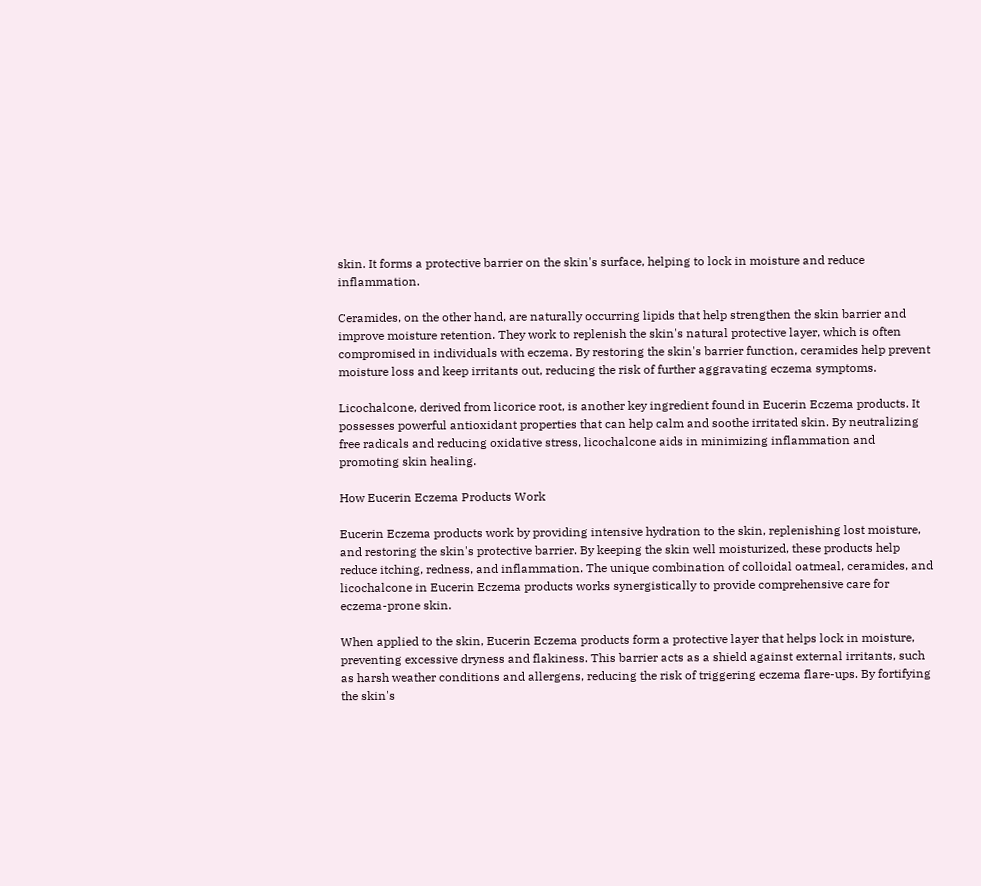skin. It forms a protective barrier on the skin's surface, helping to lock in moisture and reduce inflammation.

Ceramides, on the other hand, are naturally occurring lipids that help strengthen the skin barrier and improve moisture retention. They work to replenish the skin's natural protective layer, which is often compromised in individuals with eczema. By restoring the skin's barrier function, ceramides help prevent moisture loss and keep irritants out, reducing the risk of further aggravating eczema symptoms.

Licochalcone, derived from licorice root, is another key ingredient found in Eucerin Eczema products. It possesses powerful antioxidant properties that can help calm and soothe irritated skin. By neutralizing free radicals and reducing oxidative stress, licochalcone aids in minimizing inflammation and promoting skin healing.

How Eucerin Eczema Products Work

Eucerin Eczema products work by providing intensive hydration to the skin, replenishing lost moisture, and restoring the skin's protective barrier. By keeping the skin well moisturized, these products help reduce itching, redness, and inflammation. The unique combination of colloidal oatmeal, ceramides, and licochalcone in Eucerin Eczema products works synergistically to provide comprehensive care for eczema-prone skin.

When applied to the skin, Eucerin Eczema products form a protective layer that helps lock in moisture, preventing excessive dryness and flakiness. This barrier acts as a shield against external irritants, such as harsh weather conditions and allergens, reducing the risk of triggering eczema flare-ups. By fortifying the skin's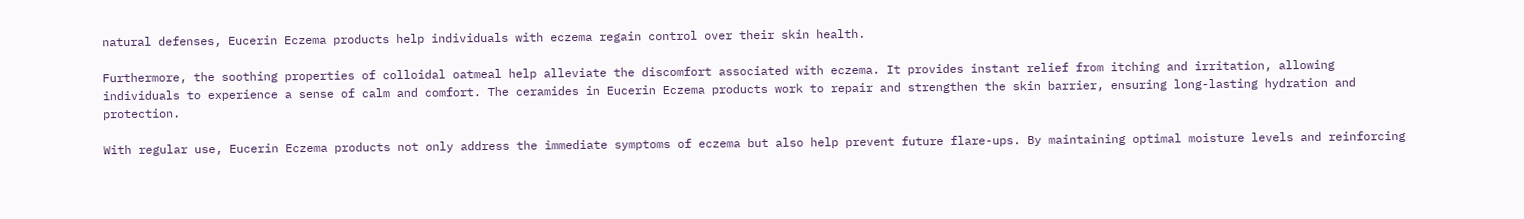natural defenses, Eucerin Eczema products help individuals with eczema regain control over their skin health.

Furthermore, the soothing properties of colloidal oatmeal help alleviate the discomfort associated with eczema. It provides instant relief from itching and irritation, allowing individuals to experience a sense of calm and comfort. The ceramides in Eucerin Eczema products work to repair and strengthen the skin barrier, ensuring long-lasting hydration and protection.

With regular use, Eucerin Eczema products not only address the immediate symptoms of eczema but also help prevent future flare-ups. By maintaining optimal moisture levels and reinforcing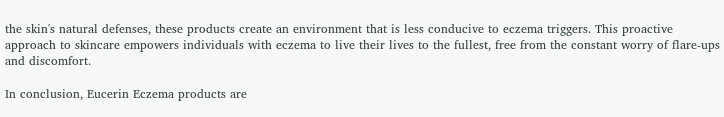the skin's natural defenses, these products create an environment that is less conducive to eczema triggers. This proactive approach to skincare empowers individuals with eczema to live their lives to the fullest, free from the constant worry of flare-ups and discomfort.

In conclusion, Eucerin Eczema products are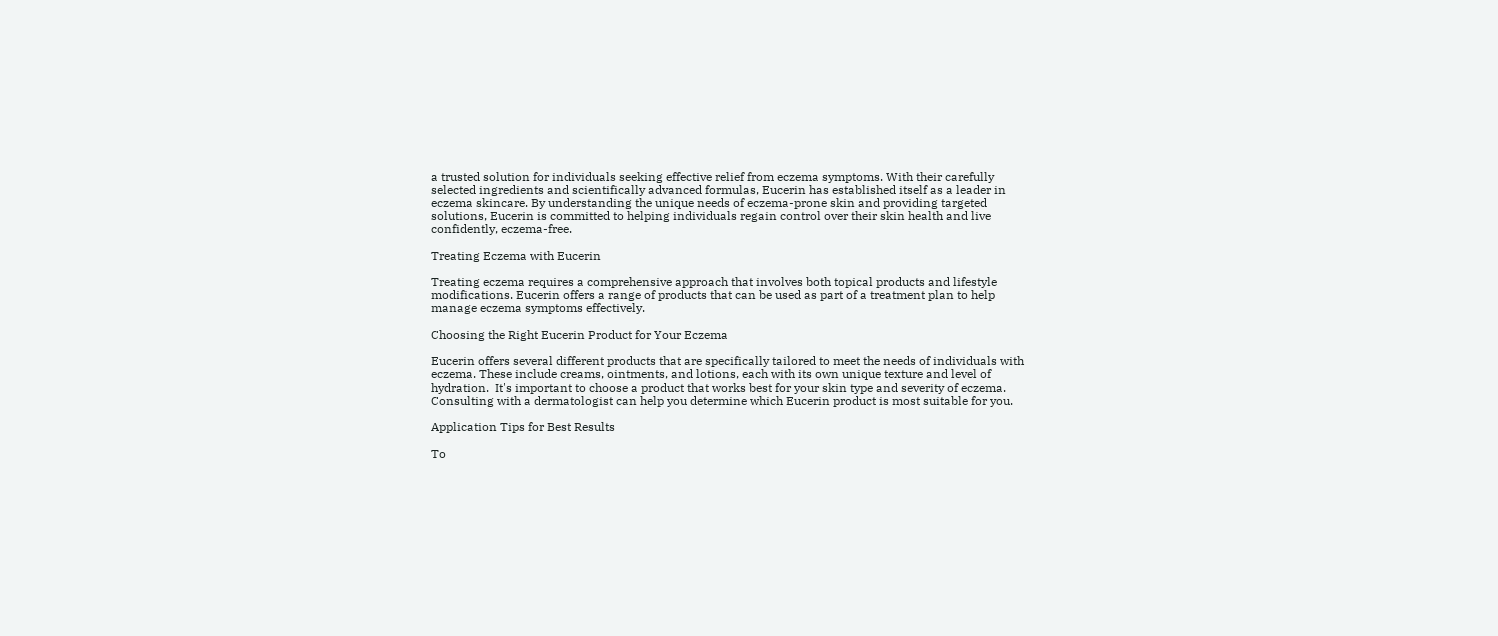a trusted solution for individuals seeking effective relief from eczema symptoms. With their carefully selected ingredients and scientifically advanced formulas, Eucerin has established itself as a leader in eczema skincare. By understanding the unique needs of eczema-prone skin and providing targeted solutions, Eucerin is committed to helping individuals regain control over their skin health and live confidently, eczema-free.

Treating Eczema with Eucerin

Treating eczema requires a comprehensive approach that involves both topical products and lifestyle modifications. Eucerin offers a range of products that can be used as part of a treatment plan to help manage eczema symptoms effectively.

Choosing the Right Eucerin Product for Your Eczema

Eucerin offers several different products that are specifically tailored to meet the needs of individuals with eczema. These include creams, ointments, and lotions, each with its own unique texture and level of hydration.  It's important to choose a product that works best for your skin type and severity of eczema. Consulting with a dermatologist can help you determine which Eucerin product is most suitable for you.

Application Tips for Best Results

To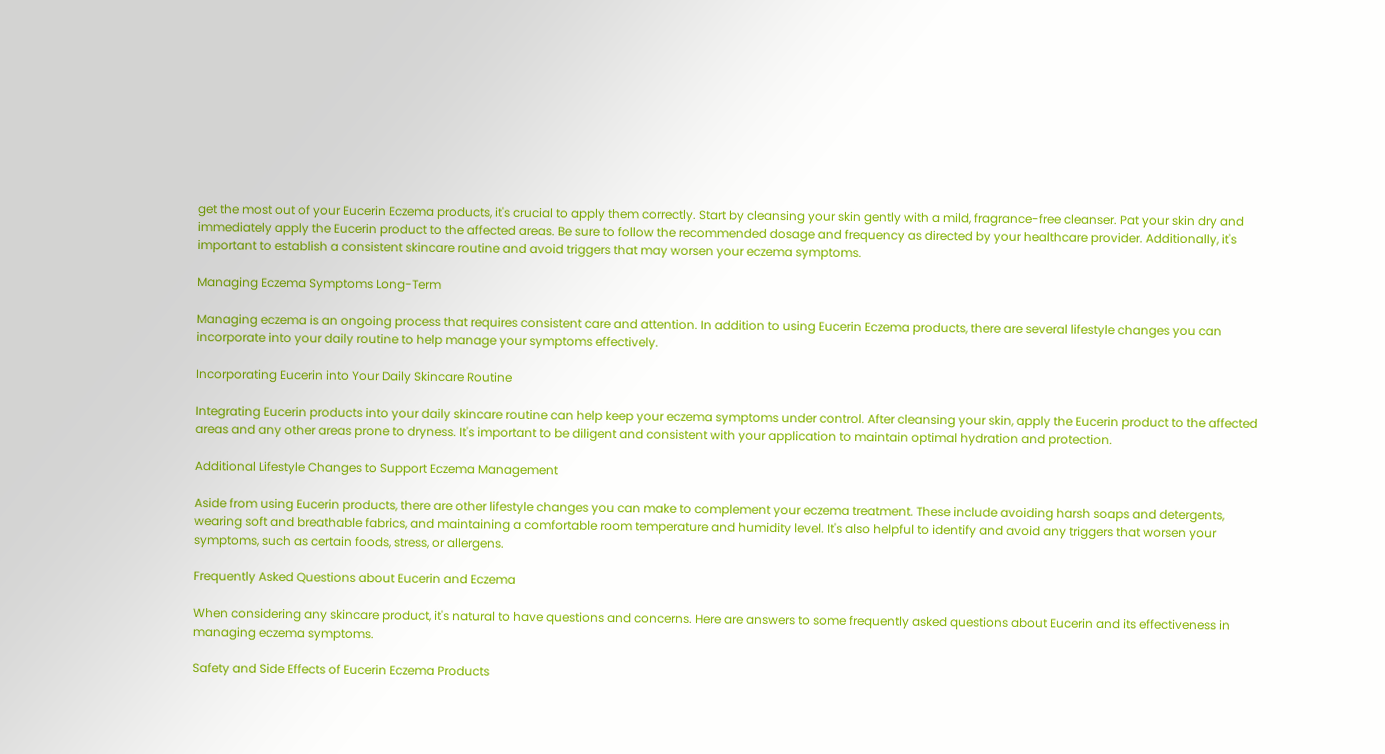get the most out of your Eucerin Eczema products, it's crucial to apply them correctly. Start by cleansing your skin gently with a mild, fragrance-free cleanser. Pat your skin dry and immediately apply the Eucerin product to the affected areas. Be sure to follow the recommended dosage and frequency as directed by your healthcare provider. Additionally, it's important to establish a consistent skincare routine and avoid triggers that may worsen your eczema symptoms.

Managing Eczema Symptoms Long-Term

Managing eczema is an ongoing process that requires consistent care and attention. In addition to using Eucerin Eczema products, there are several lifestyle changes you can incorporate into your daily routine to help manage your symptoms effectively.

Incorporating Eucerin into Your Daily Skincare Routine

Integrating Eucerin products into your daily skincare routine can help keep your eczema symptoms under control. After cleansing your skin, apply the Eucerin product to the affected areas and any other areas prone to dryness. It's important to be diligent and consistent with your application to maintain optimal hydration and protection.

Additional Lifestyle Changes to Support Eczema Management

Aside from using Eucerin products, there are other lifestyle changes you can make to complement your eczema treatment. These include avoiding harsh soaps and detergents, wearing soft and breathable fabrics, and maintaining a comfortable room temperature and humidity level. It's also helpful to identify and avoid any triggers that worsen your symptoms, such as certain foods, stress, or allergens.

Frequently Asked Questions about Eucerin and Eczema

When considering any skincare product, it's natural to have questions and concerns. Here are answers to some frequently asked questions about Eucerin and its effectiveness in managing eczema symptoms.

Safety and Side Effects of Eucerin Eczema Products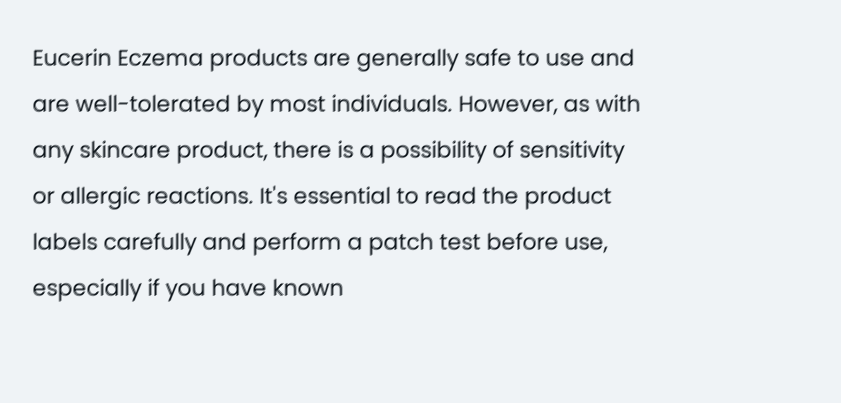Eucerin Eczema products are generally safe to use and are well-tolerated by most individuals. However, as with any skincare product, there is a possibility of sensitivity or allergic reactions. It's essential to read the product labels carefully and perform a patch test before use, especially if you have known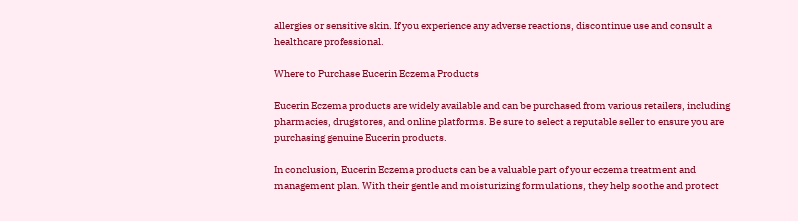allergies or sensitive skin. If you experience any adverse reactions, discontinue use and consult a healthcare professional.

Where to Purchase Eucerin Eczema Products

Eucerin Eczema products are widely available and can be purchased from various retailers, including pharmacies, drugstores, and online platforms. Be sure to select a reputable seller to ensure you are purchasing genuine Eucerin products.

In conclusion, Eucerin Eczema products can be a valuable part of your eczema treatment and management plan. With their gentle and moisturizing formulations, they help soothe and protect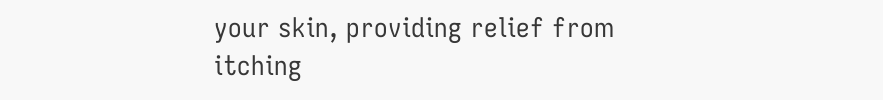your skin, providing relief from itching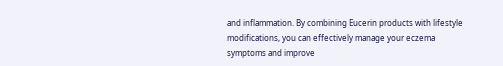and inflammation. By combining Eucerin products with lifestyle modifications, you can effectively manage your eczema symptoms and improve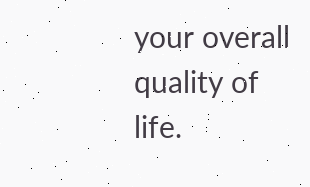your overall quality of life.